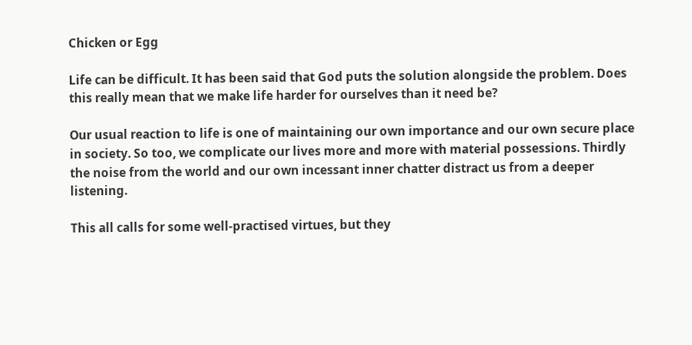Chicken or Egg

Life can be difficult. It has been said that God puts the solution alongside the problem. Does this really mean that we make life harder for ourselves than it need be?

Our usual reaction to life is one of maintaining our own importance and our own secure place in society. So too, we complicate our lives more and more with material possessions. Thirdly the noise from the world and our own incessant inner chatter distract us from a deeper listening.

This all calls for some well-practised virtues, but they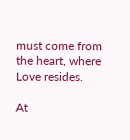must come from the heart, where Love resides.

At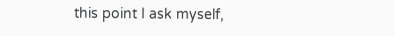this point I ask myself,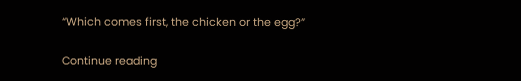“Which comes first, the chicken or the egg?”

Continue reading